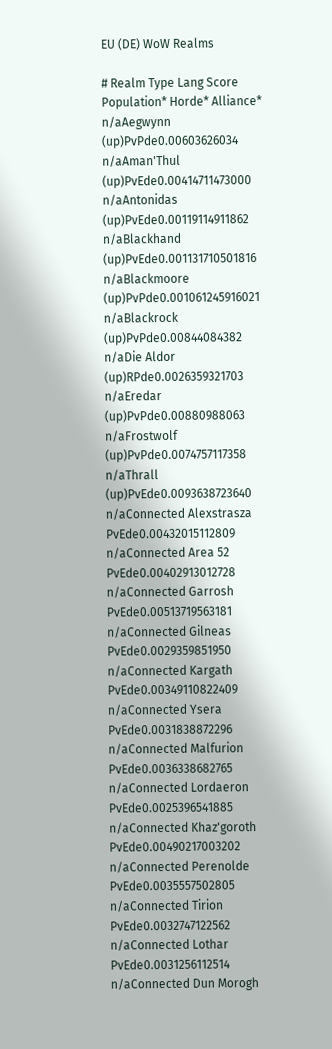EU (DE) WoW Realms

# Realm Type Lang Score Population* Horde* Alliance*
n/aAegwynn (up)PvPde0.00603626034
n/aAman'Thul (up)PvEde0.00414711473000
n/aAntonidas (up)PvEde0.00119114911862
n/aBlackhand (up)PvEde0.001131710501816
n/aBlackmoore (up)PvPde0.001061245916021
n/aBlackrock (up)PvPde0.00844084382
n/aDie Aldor (up)RPde0.0026359321703
n/aEredar (up)PvPde0.00880988063
n/aFrostwolf (up)PvPde0.0074757117358
n/aThrall (up)PvEde0.0093638723640
n/aConnected Alexstrasza PvEde0.00432015112809
n/aConnected Area 52 PvEde0.00402913012728
n/aConnected Garrosh PvEde0.00513719563181
n/aConnected Gilneas PvEde0.0029359851950
n/aConnected Kargath PvEde0.00349110822409
n/aConnected Ysera PvEde0.0031838872296
n/aConnected Malfurion PvEde0.0036338682765
n/aConnected Lordaeron PvEde0.0025396541885
n/aConnected Khaz'goroth PvEde0.00490217003202
n/aConnected Perenolde PvEde0.0035557502805
n/aConnected Tirion PvEde0.0032747122562
n/aConnected Lothar PvEde0.0031256112514
n/aConnected Dun Morogh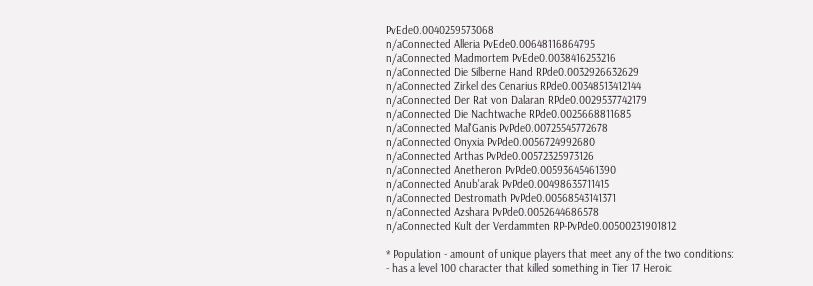PvEde0.0040259573068
n/aConnected Alleria PvEde0.00648116864795
n/aConnected Madmortem PvEde0.0038416253216
n/aConnected Die Silberne Hand RPde0.0032926632629
n/aConnected Zirkel des Cenarius RPde0.00348513412144
n/aConnected Der Rat von Dalaran RPde0.0029537742179
n/aConnected Die Nachtwache RPde0.0025668811685
n/aConnected Mal'Ganis PvPde0.00725545772678
n/aConnected Onyxia PvPde0.0056724992680
n/aConnected Arthas PvPde0.00572325973126
n/aConnected Anetheron PvPde0.00593645461390
n/aConnected Anub'arak PvPde0.00498635711415
n/aConnected Destromath PvPde0.00568543141371
n/aConnected Azshara PvPde0.0052644686578
n/aConnected Kult der Verdammten RP-PvPde0.00500231901812

* Population - amount of unique players that meet any of the two conditions:
- has a level 100 character that killed something in Tier 17 Heroic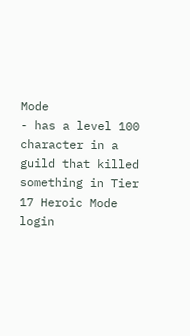Mode
- has a level 100 character in a guild that killed something in Tier 17 Heroic Mode
login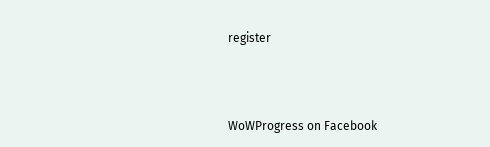register



WoWProgress on Facebook